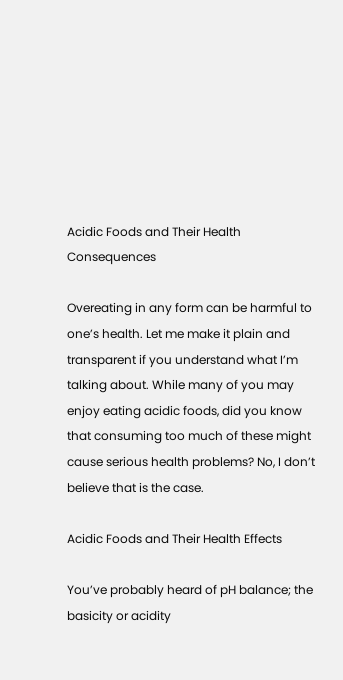Acidic Foods and Their Health Consequences

Overeating in any form can be harmful to one’s health. Let me make it plain and transparent if you understand what I’m talking about. While many of you may enjoy eating acidic foods, did you know that consuming too much of these might cause serious health problems? No, I don’t believe that is the case.

Acidic Foods and Their Health Effects

You’ve probably heard of pH balance; the basicity or acidity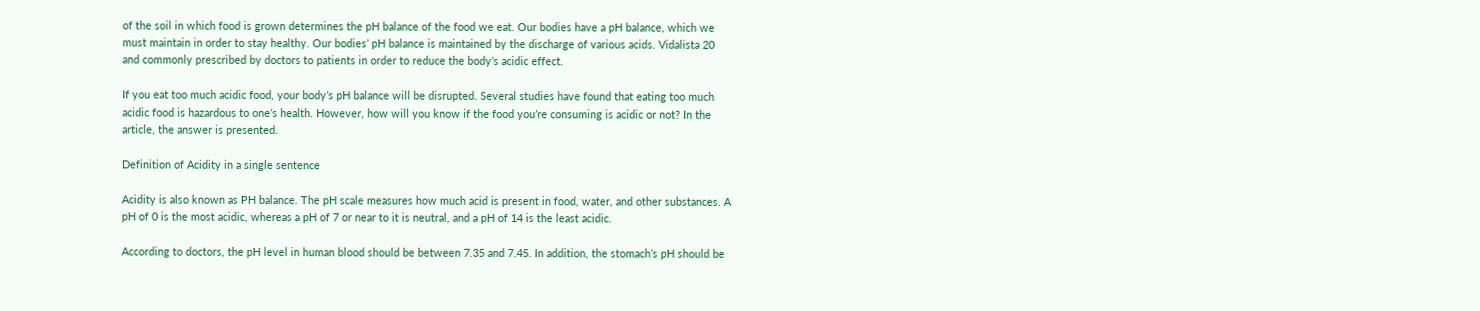of the soil in which food is grown determines the pH balance of the food we eat. Our bodies have a pH balance, which we must maintain in order to stay healthy. Our bodies’ pH balance is maintained by the discharge of various acids. Vidalista 20 and commonly prescribed by doctors to patients in order to reduce the body’s acidic effect.

If you eat too much acidic food, your body’s pH balance will be disrupted. Several studies have found that eating too much acidic food is hazardous to one’s health. However, how will you know if the food you’re consuming is acidic or not? In the article, the answer is presented.

Definition of Acidity in a single sentence

Acidity is also known as PH balance. The pH scale measures how much acid is present in food, water, and other substances. A pH of 0 is the most acidic, whereas a pH of 7 or near to it is neutral, and a pH of 14 is the least acidic.

According to doctors, the pH level in human blood should be between 7.35 and 7.45. In addition, the stomach’s pH should be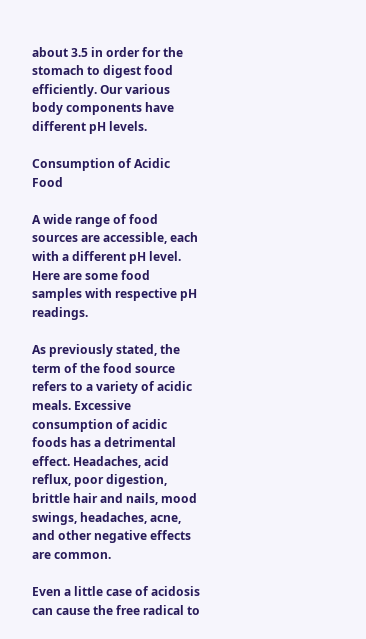about 3.5 in order for the stomach to digest food efficiently. Our various body components have different pH levels.

Consumption of Acidic Food

A wide range of food sources are accessible, each with a different pH level. Here are some food samples with respective pH readings.

As previously stated, the term of the food source refers to a variety of acidic meals. Excessive consumption of acidic foods has a detrimental effect. Headaches, acid reflux, poor digestion, brittle hair and nails, mood swings, headaches, acne, and other negative effects are common.

Even a little case of acidosis can cause the free radical to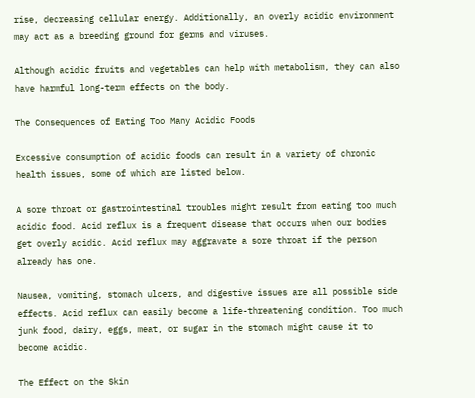rise, decreasing cellular energy. Additionally, an overly acidic environment may act as a breeding ground for germs and viruses.

Although acidic fruits and vegetables can help with metabolism, they can also have harmful long-term effects on the body.

The Consequences of Eating Too Many Acidic Foods

Excessive consumption of acidic foods can result in a variety of chronic health issues, some of which are listed below.

A sore throat or gastrointestinal troubles might result from eating too much acidic food. Acid reflux is a frequent disease that occurs when our bodies get overly acidic. Acid reflux may aggravate a sore throat if the person already has one.

Nausea, vomiting, stomach ulcers, and digestive issues are all possible side effects. Acid reflux can easily become a life-threatening condition. Too much junk food, dairy, eggs, meat, or sugar in the stomach might cause it to become acidic.

The Effect on the Skin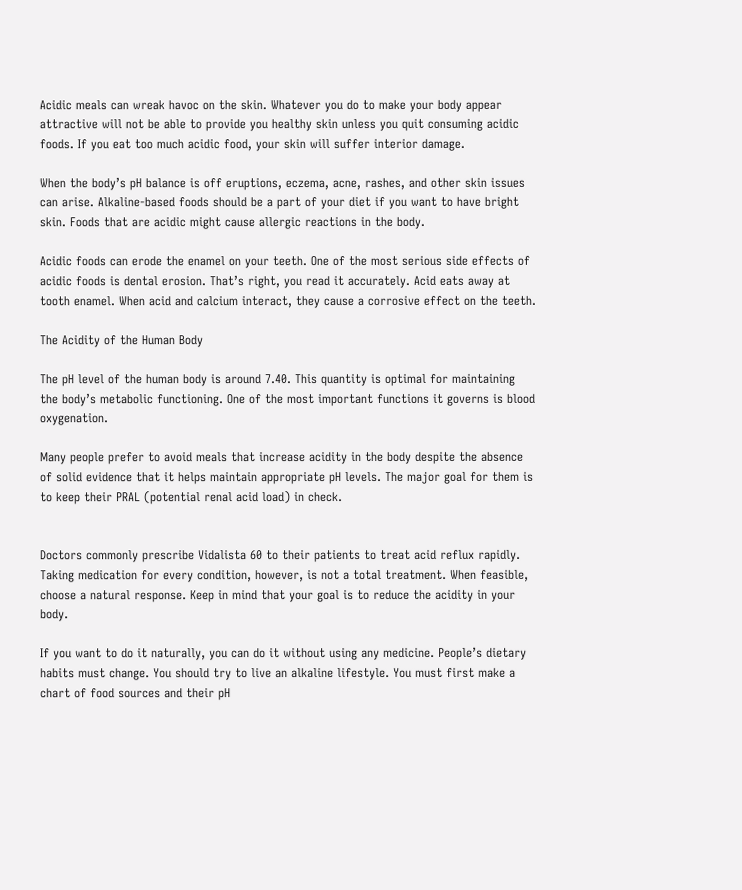Acidic meals can wreak havoc on the skin. Whatever you do to make your body appear attractive will not be able to provide you healthy skin unless you quit consuming acidic foods. If you eat too much acidic food, your skin will suffer interior damage.

When the body’s pH balance is off eruptions, eczema, acne, rashes, and other skin issues can arise. Alkaline-based foods should be a part of your diet if you want to have bright skin. Foods that are acidic might cause allergic reactions in the body.

Acidic foods can erode the enamel on your teeth. One of the most serious side effects of acidic foods is dental erosion. That’s right, you read it accurately. Acid eats away at tooth enamel. When acid and calcium interact, they cause a corrosive effect on the teeth.

The Acidity of the Human Body

The pH level of the human body is around 7.40. This quantity is optimal for maintaining the body’s metabolic functioning. One of the most important functions it governs is blood oxygenation.

Many people prefer to avoid meals that increase acidity in the body despite the absence of solid evidence that it helps maintain appropriate pH levels. The major goal for them is to keep their PRAL (potential renal acid load) in check.


Doctors commonly prescribe Vidalista 60 to their patients to treat acid reflux rapidly. Taking medication for every condition, however, is not a total treatment. When feasible, choose a natural response. Keep in mind that your goal is to reduce the acidity in your body.

If you want to do it naturally, you can do it without using any medicine. People’s dietary habits must change. You should try to live an alkaline lifestyle. You must first make a chart of food sources and their pH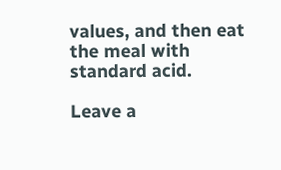values, and then eat the meal with standard acid.

Leave a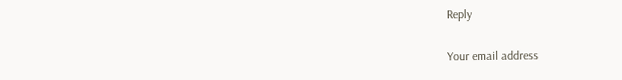Reply

Your email address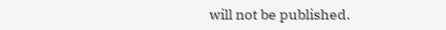will not be published.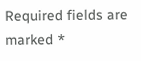Required fields are marked *